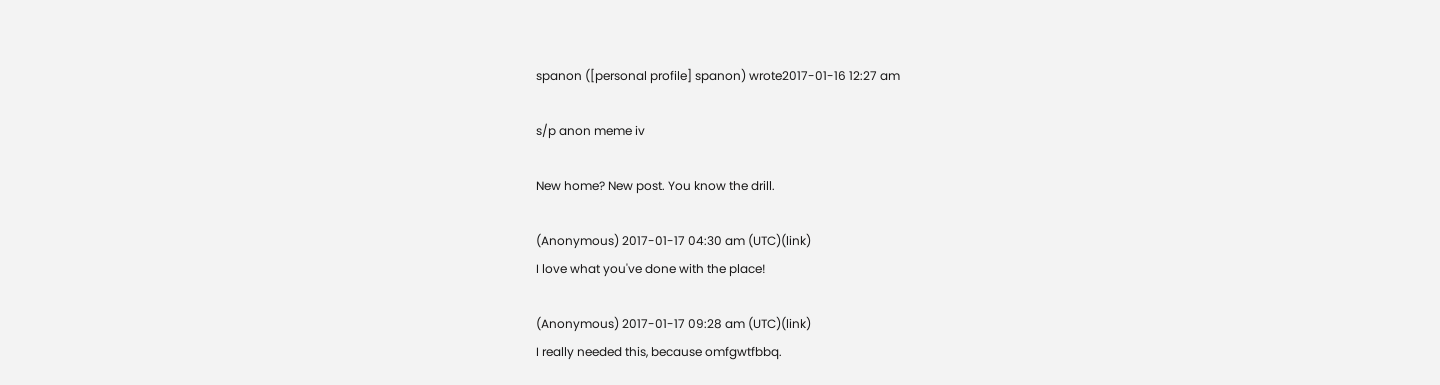spanon ([personal profile] spanon) wrote2017-01-16 12:27 am

s/p anon meme iv

New home? New post. You know the drill.

(Anonymous) 2017-01-17 04:30 am (UTC)(link)
I love what you've done with the place!

(Anonymous) 2017-01-17 09:28 am (UTC)(link)
I really needed this, because omfgwtfbbq.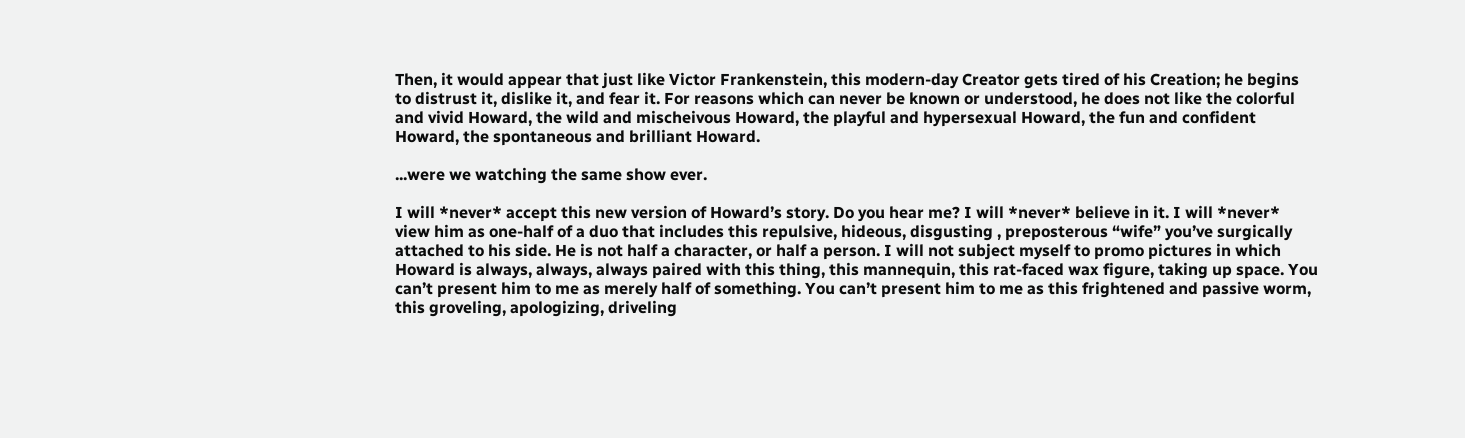Then, it would appear that just like Victor Frankenstein, this modern-day Creator gets tired of his Creation; he begins to distrust it, dislike it, and fear it. For reasons which can never be known or understood, he does not like the colorful and vivid Howard, the wild and mischeivous Howard, the playful and hypersexual Howard, the fun and confident Howard, the spontaneous and brilliant Howard.

...were we watching the same show ever.

I will *never* accept this new version of Howard’s story. Do you hear me? I will *never* believe in it. I will *never* view him as one-half of a duo that includes this repulsive, hideous, disgusting , preposterous “wife” you’ve surgically attached to his side. He is not half a character, or half a person. I will not subject myself to promo pictures in which Howard is always, always, always paired with this thing, this mannequin, this rat-faced wax figure, taking up space. You can’t present him to me as merely half of something. You can’t present him to me as this frightened and passive worm, this groveling, apologizing, driveling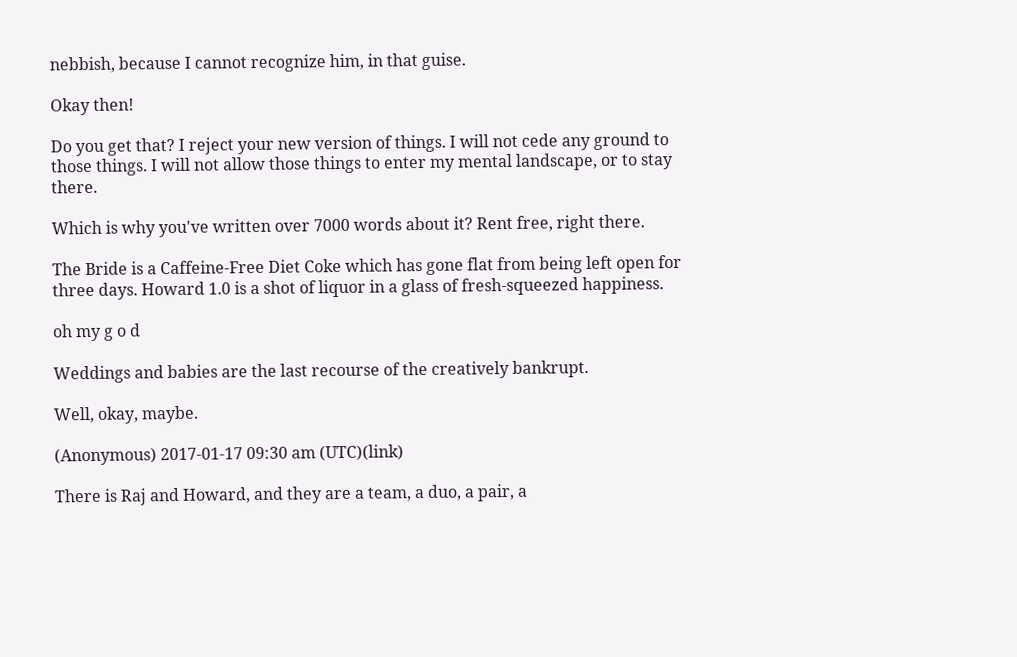nebbish, because I cannot recognize him, in that guise.

Okay then!

Do you get that? I reject your new version of things. I will not cede any ground to those things. I will not allow those things to enter my mental landscape, or to stay there.

Which is why you've written over 7000 words about it? Rent free, right there.

The Bride is a Caffeine-Free Diet Coke which has gone flat from being left open for three days. Howard 1.0 is a shot of liquor in a glass of fresh-squeezed happiness.

oh my g o d

Weddings and babies are the last recourse of the creatively bankrupt.

Well, okay, maybe.

(Anonymous) 2017-01-17 09:30 am (UTC)(link)

There is Raj and Howard, and they are a team, a duo, a pair, a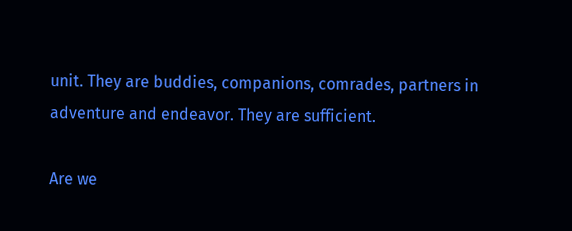unit. They are buddies, companions, comrades, partners in adventure and endeavor. They are sufficient.

Are we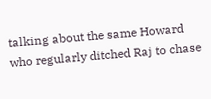talking about the same Howard who regularly ditched Raj to chase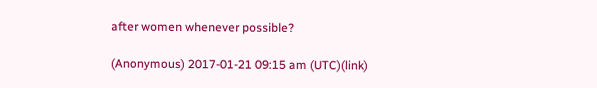after women whenever possible?

(Anonymous) 2017-01-21 09:15 am (UTC)(link)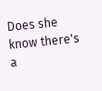Does she know there's a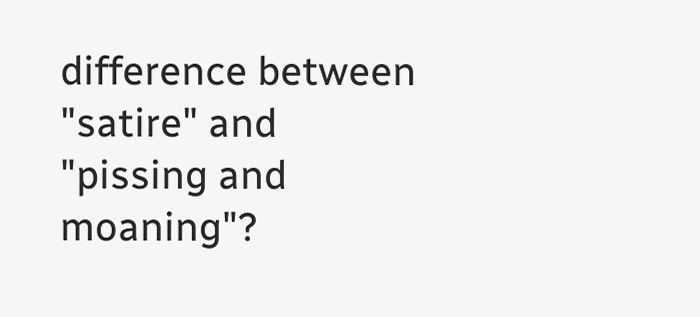difference between "satire" and "pissing and moaning"?